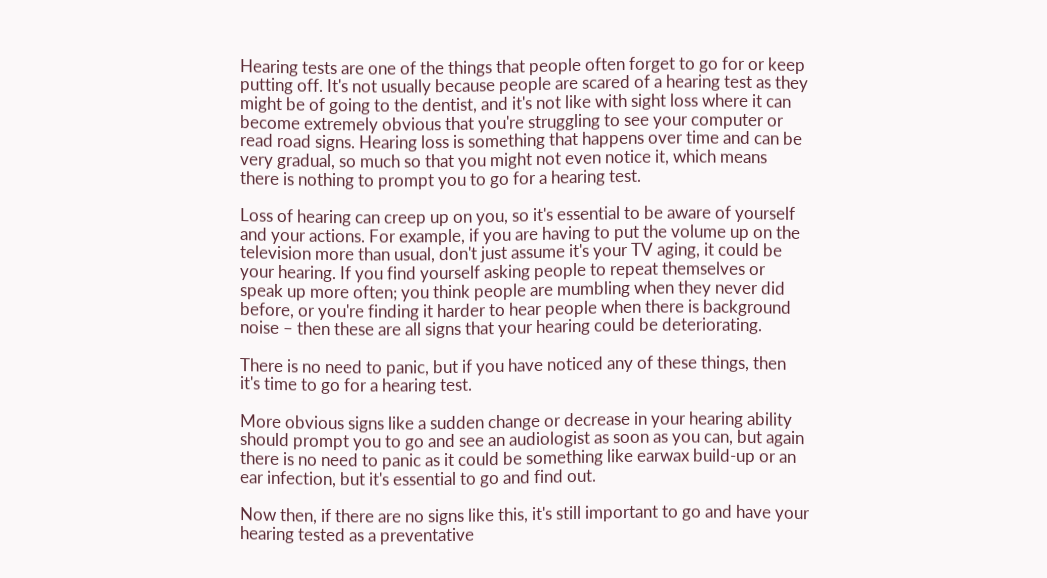Hearing tests are one of the things that people often forget to go for or keep putting off. It's not usually because people are scared of a hearing test as they might be of going to the dentist, and it's not like with sight loss where it can become extremely obvious that you're struggling to see your computer or read road signs. Hearing loss is something that happens over time and can be very gradual, so much so that you might not even notice it, which means there is nothing to prompt you to go for a hearing test.

Loss of hearing can creep up on you, so it's essential to be aware of yourself and your actions. For example, if you are having to put the volume up on the television more than usual, don't just assume it's your TV aging, it could be your hearing. If you find yourself asking people to repeat themselves or speak up more often; you think people are mumbling when they never did before, or you're finding it harder to hear people when there is background noise – then these are all signs that your hearing could be deteriorating.

There is no need to panic, but if you have noticed any of these things, then it's time to go for a hearing test.

More obvious signs like a sudden change or decrease in your hearing ability should prompt you to go and see an audiologist as soon as you can, but again there is no need to panic as it could be something like earwax build-up or an ear infection, but it's essential to go and find out.

Now then, if there are no signs like this, it's still important to go and have your hearing tested as a preventative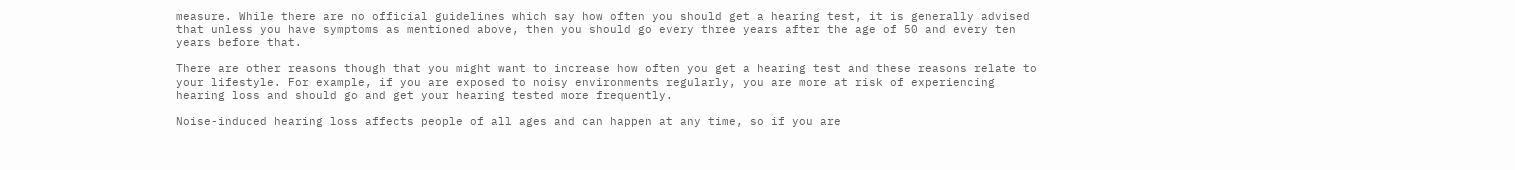measure. While there are no official guidelines which say how often you should get a hearing test, it is generally advised that unless you have symptoms as mentioned above, then you should go every three years after the age of 50 and every ten years before that.

There are other reasons though that you might want to increase how often you get a hearing test and these reasons relate to your lifestyle. For example, if you are exposed to noisy environments regularly, you are more at risk of experiencing hearing loss and should go and get your hearing tested more frequently.

Noise-induced hearing loss affects people of all ages and can happen at any time, so if you are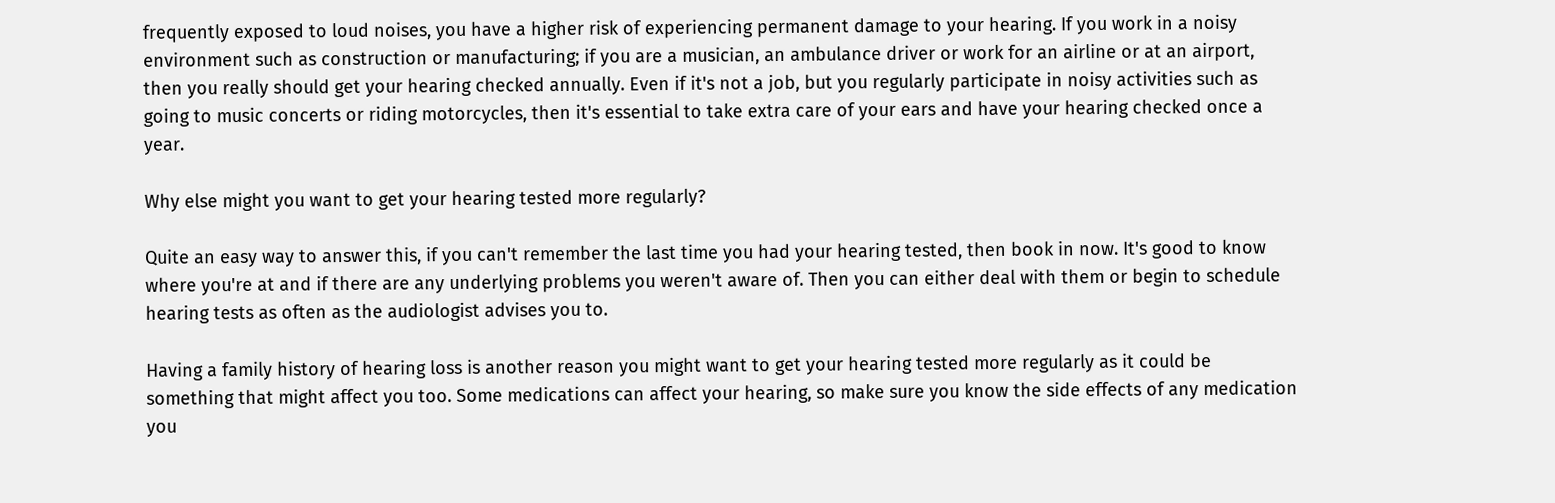frequently exposed to loud noises, you have a higher risk of experiencing permanent damage to your hearing. If you work in a noisy environment such as construction or manufacturing; if you are a musician, an ambulance driver or work for an airline or at an airport, then you really should get your hearing checked annually. Even if it's not a job, but you regularly participate in noisy activities such as going to music concerts or riding motorcycles, then it's essential to take extra care of your ears and have your hearing checked once a year.

Why else might you want to get your hearing tested more regularly?

Quite an easy way to answer this, if you can't remember the last time you had your hearing tested, then book in now. It's good to know where you're at and if there are any underlying problems you weren't aware of. Then you can either deal with them or begin to schedule hearing tests as often as the audiologist advises you to.

Having a family history of hearing loss is another reason you might want to get your hearing tested more regularly as it could be something that might affect you too. Some medications can affect your hearing, so make sure you know the side effects of any medication you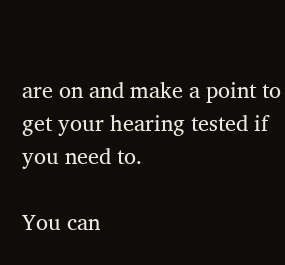are on and make a point to get your hearing tested if you need to.

You can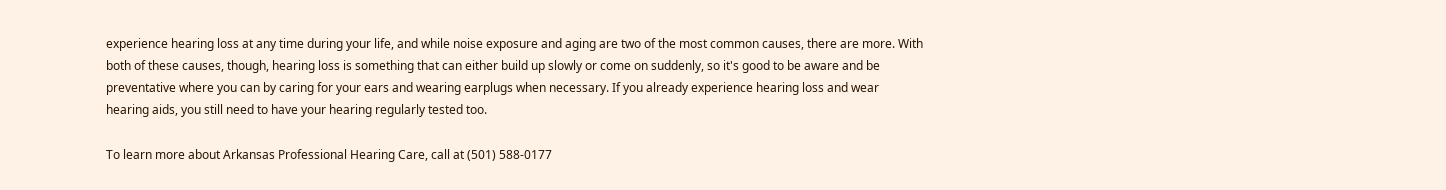experience hearing loss at any time during your life, and while noise exposure and aging are two of the most common causes, there are more. With both of these causes, though, hearing loss is something that can either build up slowly or come on suddenly, so it's good to be aware and be preventative where you can by caring for your ears and wearing earplugs when necessary. If you already experience hearing loss and wear hearing aids, you still need to have your hearing regularly tested too.

To learn more about Arkansas Professional Hearing Care, call at (501) 588-0177